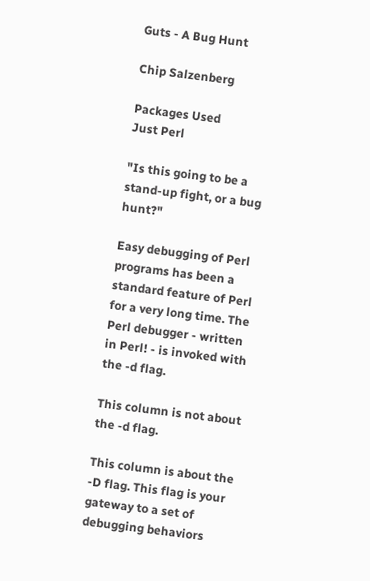Guts - A Bug Hunt

Chip Salzenberg

Packages Used
Just Perl

"Is this going to be a stand-up fight, or a bug hunt?"

Easy debugging of Perl programs has been a standard feature of Perl for a very long time. The Perl debugger - written in Perl! - is invoked with the -d flag.

This column is not about the -d flag.

This column is about the -D flag. This flag is your gateway to a set of debugging behaviors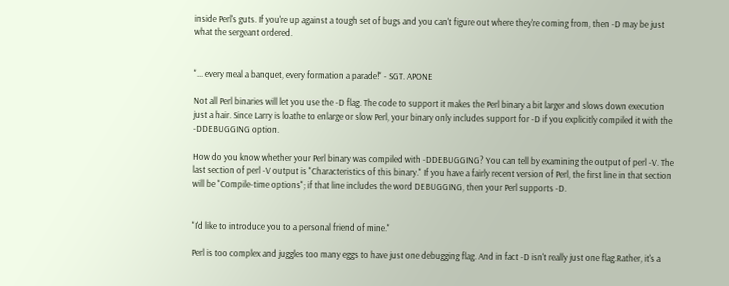inside Perl's guts. If you're up against a tough set of bugs and you can't figure out where they're coming from, then -D may be just what the sergeant ordered.


"... every meal a banquet, every formation a parade!" - SGT. APONE

Not all Perl binaries will let you use the -D flag. The code to support it makes the Perl binary a bit larger and slows down execution just a hair. Since Larry is loathe to enlarge or slow Perl, your binary only includes support for -D if you explicitly compiled it with the -DDEBUGGING option.

How do you know whether your Perl binary was compiled with -DDEBUGGING? You can tell by examining the output of perl -V. The last section of perl -V output is "Characteristics of this binary." If you have a fairly recent version of Perl, the first line in that section will be "Compile-time options"; if that line includes the word DEBUGGING, then your Perl supports -D.


"I'd like to introduce you to a personal friend of mine."

Perl is too complex and juggles too many eggs to have just one debugging flag. And in fact -D isn't really just one flag.Rather, it's a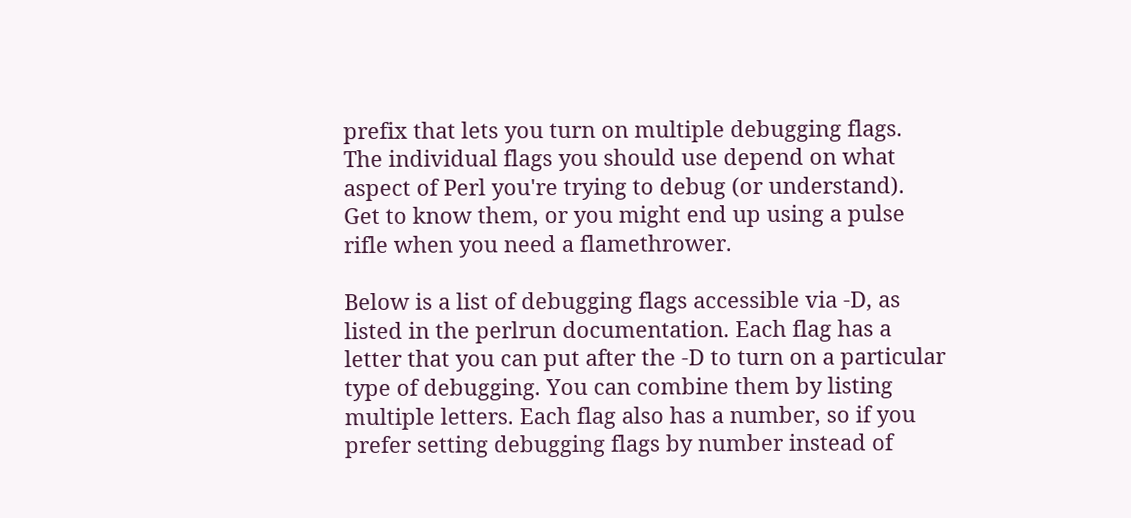prefix that lets you turn on multiple debugging flags. The individual flags you should use depend on what aspect of Perl you're trying to debug (or understand). Get to know them, or you might end up using a pulse rifle when you need a flamethrower.

Below is a list of debugging flags accessible via -D, as listed in the perlrun documentation. Each flag has a letter that you can put after the -D to turn on a particular type of debugging. You can combine them by listing multiple letters. Each flag also has a number, so if you prefer setting debugging flags by number instead of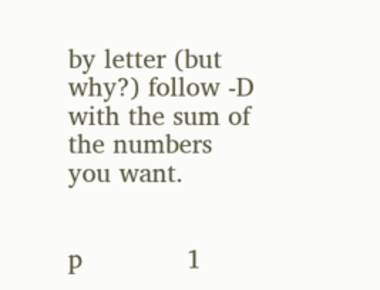by letter (but why?) follow -D with the sum of the numbers you want.


p             1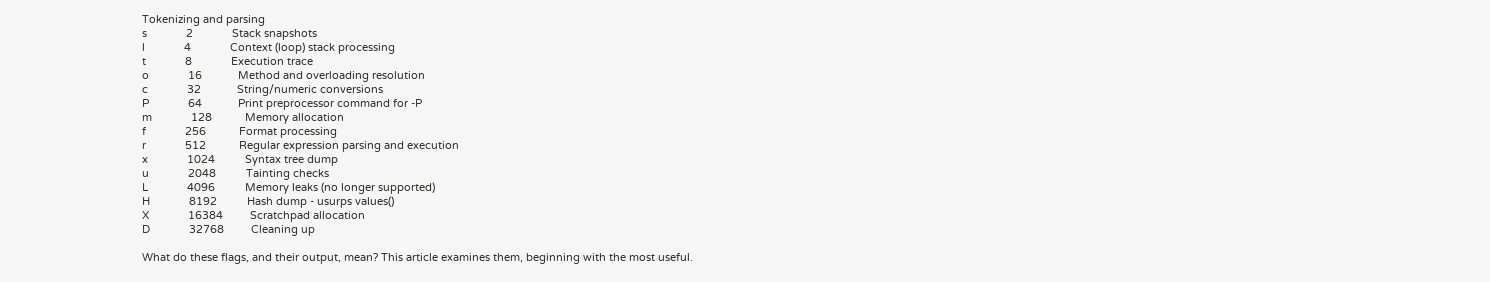Tokenizing and parsing
s             2             Stack snapshots
l             4             Context (loop) stack processing
t             8             Execution trace
o             16            Method and overloading resolution
c             32            String/numeric conversions
P             64            Print preprocessor command for -P
m             128           Memory allocation
f             256           Format processing
r             512           Regular expression parsing and execution
x             1024          Syntax tree dump
u             2048          Tainting checks
L             4096          Memory leaks (no longer supported)
H             8192          Hash dump - usurps values()
X             16384         Scratchpad allocation
D             32768         Cleaning up

What do these flags, and their output, mean? This article examines them, beginning with the most useful.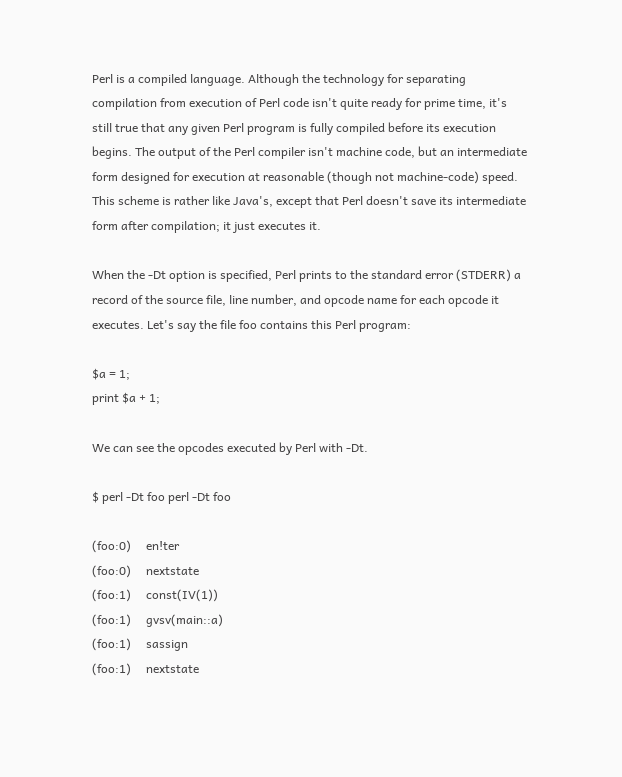Perl is a compiled language. Although the technology for separating compilation from execution of Perl code isn't quite ready for prime time, it's still true that any given Perl program is fully compiled before its execution begins. The output of the Perl compiler isn't machine code, but an intermediate form designed for execution at reasonable (though not machine-code) speed. This scheme is rather like Java's, except that Perl doesn't save its intermediate form after compilation; it just executes it.

When the -Dt option is specified, Perl prints to the standard error (STDERR) a record of the source file, line number, and opcode name for each opcode it executes. Let's say the file foo contains this Perl program:

$a = 1;
print $a + 1;

We can see the opcodes executed by Perl with -Dt.

$ perl -Dt foo perl -Dt foo

(foo:0)     en!ter
(foo:0)     nextstate
(foo:1)     const(IV(1))
(foo:1)     gvsv(main::a)
(foo:1)     sassign
(foo:1)     nextstate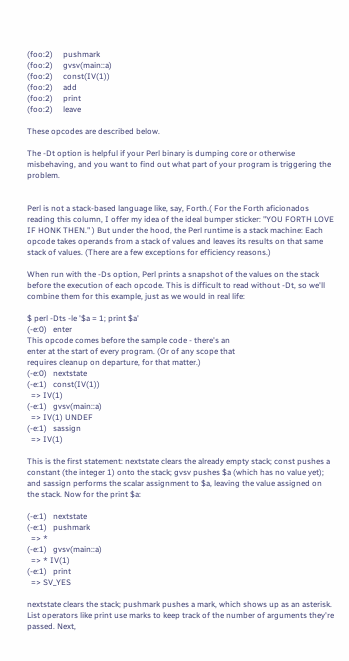(foo:2)     pushmark
(foo:2)     gvsv(main::a)
(foo:2)     const(IV(1))
(foo:2)     add
(foo:2)     print
(foo:2)     leave

These opcodes are described below.

The -Dt option is helpful if your Perl binary is dumping core or otherwise misbehaving, and you want to find out what part of your program is triggering the problem.


Perl is not a stack-based language like, say, Forth.( For the Forth aficionados reading this column, I offer my idea of the ideal bumper sticker: "YOU FORTH LOVE IF HONK THEN." ) But under the hood, the Perl runtime is a stack machine: Each opcode takes operands from a stack of values and leaves its results on that same stack of values. (There are a few exceptions for efficiency reasons.)

When run with the -Ds option, Perl prints a snapshot of the values on the stack before the execution of each opcode. This is difficult to read without -Dt, so we'll combine them for this example, just as we would in real life:

$ perl -Dts -le '$a = 1; print $a'
(-e:0)   enter
This opcode comes before the sample code - there's an
enter at the start of every program. (Or of any scope that
requires cleanup on departure, for that matter.)
(-e:0)   nextstate
(-e:1)   const(IV(1))
  => IV(1)
(-e:1)   gvsv(main::a)
  => IV(1) UNDEF
(-e:1)   sassign
  => IV(1)

This is the first statement: nextstate clears the already empty stack; const pushes a constant (the integer 1) onto the stack; gvsv pushes $a (which has no value yet); and sassign performs the scalar assignment to $a, leaving the value assigned on the stack. Now for the print $a:

(-e:1)   nextstate
(-e:1)   pushmark
  => *
(-e:1)   gvsv(main::a)
  => * IV(1)
(-e:1)   print
  => SV_YES

nextstate clears the stack; pushmark pushes a mark, which shows up as an asterisk. List operators like print use marks to keep track of the number of arguments they're passed. Next,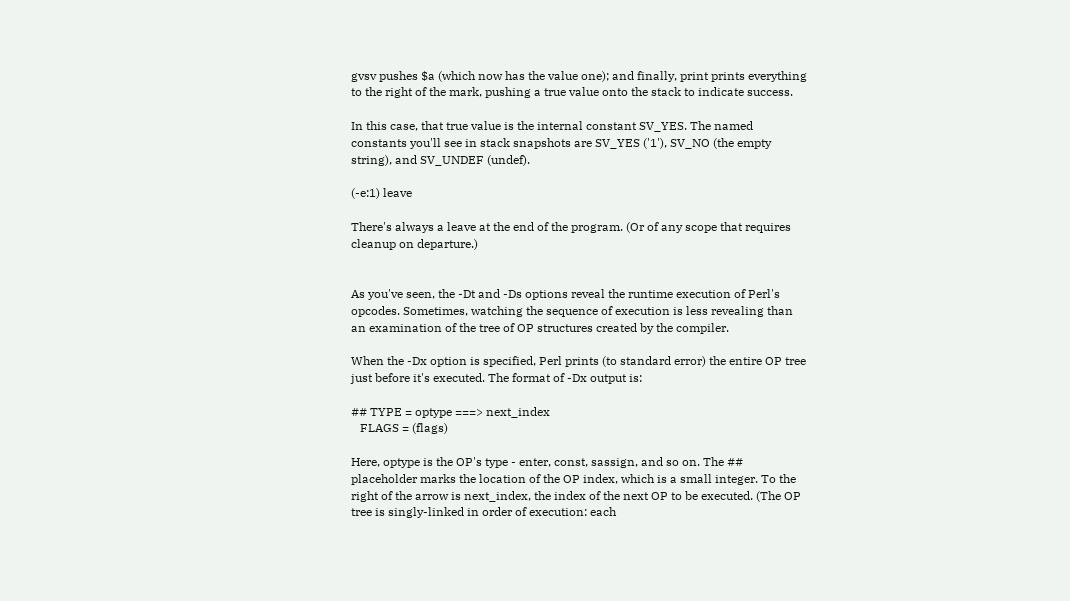gvsv pushes $a (which now has the value one); and finally, print prints everything to the right of the mark, pushing a true value onto the stack to indicate success.

In this case, that true value is the internal constant SV_YES. The named constants you'll see in stack snapshots are SV_YES ('1'), SV_NO (the empty string), and SV_UNDEF (undef).

(-e:1) leave

There's always a leave at the end of the program. (Or of any scope that requires cleanup on departure.)


As you've seen, the -Dt and -Ds options reveal the runtime execution of Perl's opcodes. Sometimes, watching the sequence of execution is less revealing than an examination of the tree of OP structures created by the compiler.

When the -Dx option is specified, Perl prints (to standard error) the entire OP tree just before it's executed. The format of -Dx output is:

## TYPE = optype ===> next_index
   FLAGS = (flags)

Here, optype is the OP's type - enter, const, sassign, and so on. The ## placeholder marks the location of the OP index, which is a small integer. To the right of the arrow is next_index, the index of the next OP to be executed. (The OP tree is singly-linked in order of execution: each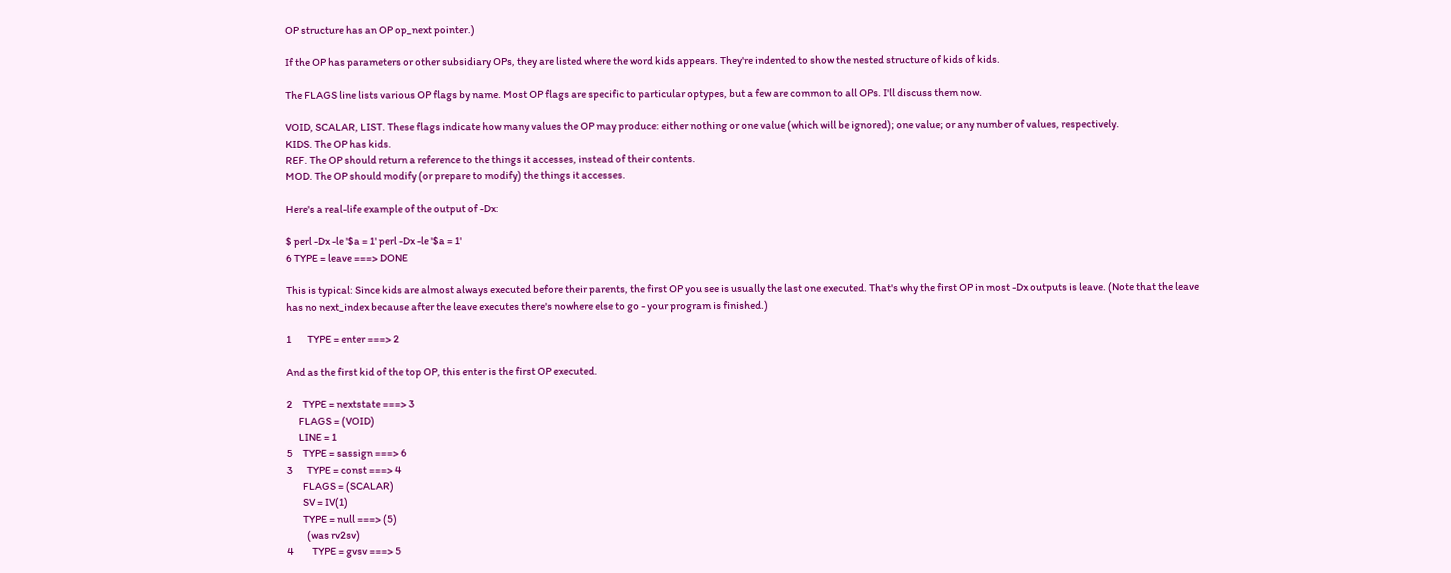OP structure has an OP op_next pointer.)

If the OP has parameters or other subsidiary OPs, they are listed where the word kids appears. They're indented to show the nested structure of kids of kids.

The FLAGS line lists various OP flags by name. Most OP flags are specific to particular optypes, but a few are common to all OPs. I'll discuss them now.

VOID, SCALAR, LIST. These flags indicate how many values the OP may produce: either nothing or one value (which will be ignored); one value; or any number of values, respectively.
KIDS. The OP has kids.
REF. The OP should return a reference to the things it accesses, instead of their contents.
MOD. The OP should modify (or prepare to modify) the things it accesses.

Here's a real-life example of the output of -Dx:

$ perl -Dx -le '$a = 1' perl -Dx -le '$a = 1'
6 TYPE = leave ===> DONE

This is typical: Since kids are almost always executed before their parents, the first OP you see is usually the last one executed. That's why the first OP in most -Dx outputs is leave. (Note that the leave has no next_index because after the leave executes there's nowhere else to go - your program is finished.)

1        TYPE = enter ===> 2

And as the first kid of the top OP, this enter is the first OP executed.

2     TYPE = nextstate ===> 3
      FLAGS = (VOID)
      LINE = 1
5     TYPE = sassign ===> 6
3       TYPE = const ===> 4
        FLAGS = (SCALAR)
        SV = IV(1)
        TYPE = null ===> (5)
          (was rv2sv)
4         TYPE = gvsv ===> 5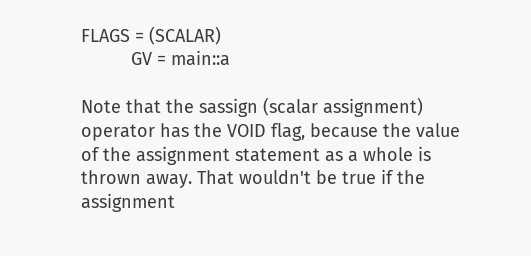FLAGS = (SCALAR)
          GV = main::a

Note that the sassign (scalar assignment) operator has the VOID flag, because the value of the assignment statement as a whole is thrown away. That wouldn't be true if the assignment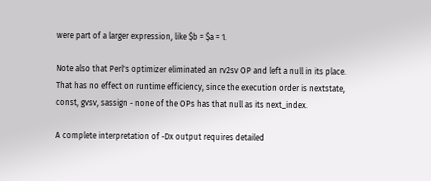were part of a larger expression, like $b = $a = 1.

Note also that Perl's optimizer eliminated an rv2sv OP and left a null in its place. That has no effect on runtime efficiency, since the execution order is nextstate, const, gvsv, sassign - none of the OPs has that null as its next_index.

A complete interpretation of -Dx output requires detailed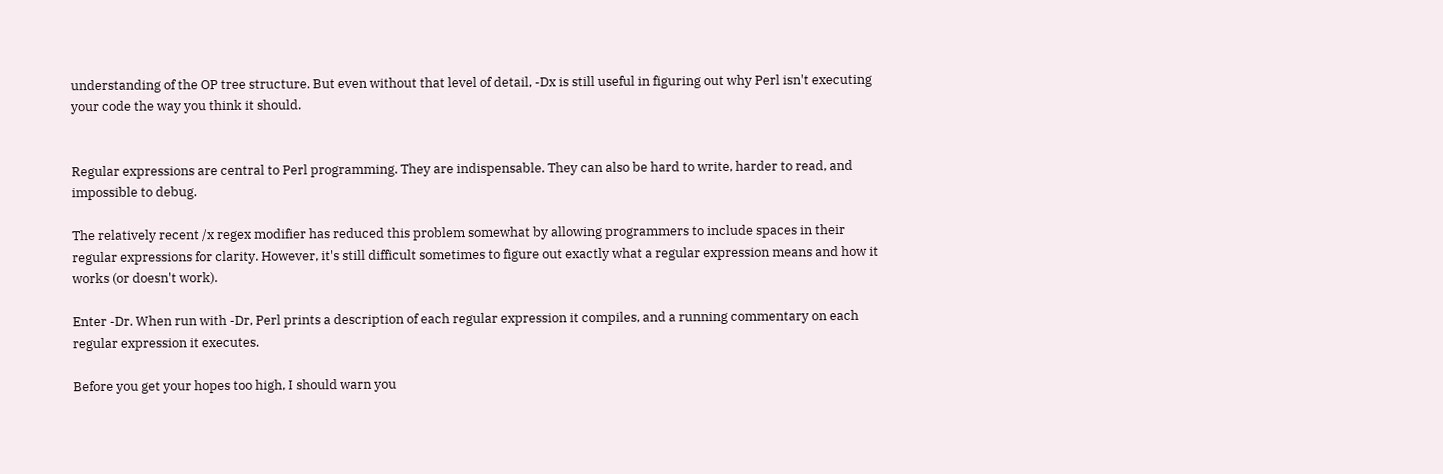understanding of the OP tree structure. But even without that level of detail, -Dx is still useful in figuring out why Perl isn't executing your code the way you think it should.


Regular expressions are central to Perl programming. They are indispensable. They can also be hard to write, harder to read, and impossible to debug.

The relatively recent /x regex modifier has reduced this problem somewhat by allowing programmers to include spaces in their regular expressions for clarity. However, it's still difficult sometimes to figure out exactly what a regular expression means and how it works (or doesn't work).

Enter -Dr. When run with -Dr, Perl prints a description of each regular expression it compiles, and a running commentary on each regular expression it executes.

Before you get your hopes too high, I should warn you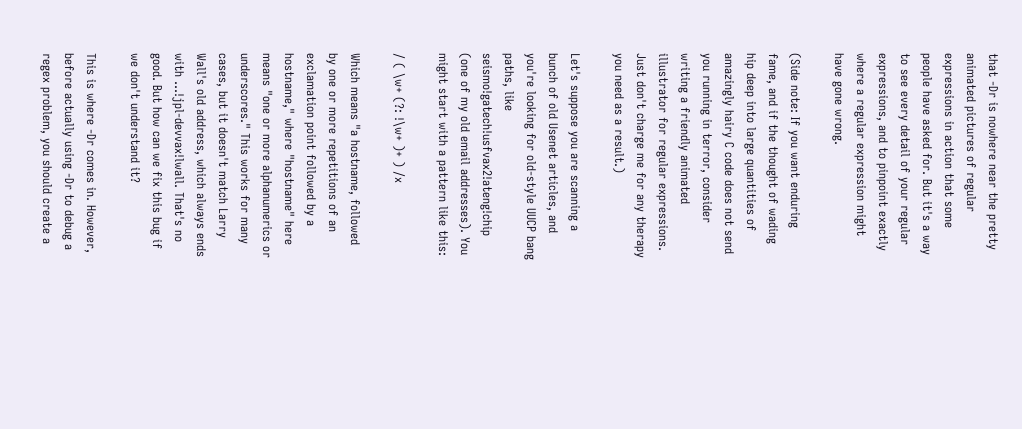that -Dr is nowhere near the pretty animated pictures of regular expressions in action that some people have asked for. But it's a way to see every detail of your regular expressions, and to pinpoint exactly where a regular expression might have gone wrong.

(Side note: If you want enduring fame, and if the thought of wading hip deep into large quantities of amazingly hairy C code does not send you running in terror, consider writing a friendly animated illustrator for regular expressions. Just don't charge me for any therapy you need as a result.)

Let's suppose you are scanning a bunch of old Usenet articles, and you're looking for old-style UUCP bang paths, like seismo!gatech!usfvax2!ateng!chip (one of my old email addresses). You might start with a pattern like this:

/ ( \w+ (?: !\w+ )+ ) /x

Which means "a hostname, followed by one or more repetitions of an exclamation point followed by a hostname," where "hostname" here means "one or more alphanumerics or underscores." This works for many cases, but it doesn't match Larry Wall's old address, which always ends with ...!jpl-devvax!lwall. That's no good. But how can we fix this bug if we don't understand it?

This is where -Dr comes in. However, before actually using -Dr to debug a regex problem, you should create a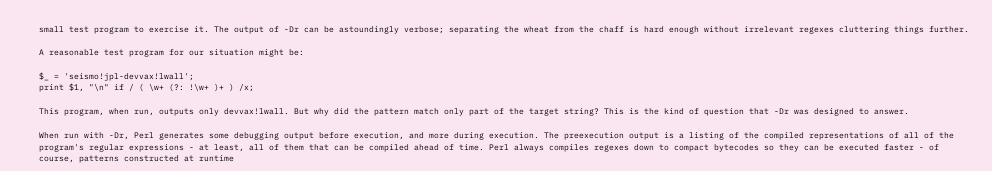small test program to exercise it. The output of -Dr can be astoundingly verbose; separating the wheat from the chaff is hard enough without irrelevant regexes cluttering things further.

A reasonable test program for our situation might be:

$_ = 'seismo!jpl-devvax!lwall';
print $1, "\n" if / ( \w+ (?: !\w+ )+ ) /x;

This program, when run, outputs only devvax!lwall. But why did the pattern match only part of the target string? This is the kind of question that -Dr was designed to answer.

When run with -Dr, Perl generates some debugging output before execution, and more during execution. The preexecution output is a listing of the compiled representations of all of the program's regular expressions - at least, all of them that can be compiled ahead of time. Perl always compiles regexes down to compact bytecodes so they can be executed faster - of course, patterns constructed at runtime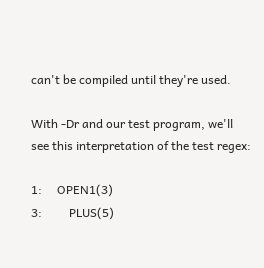can't be compiled until they're used.

With -Dr and our test program, we'll see this interpretation of the test regex:

1:     OPEN1(3)
3:         PLUS(5)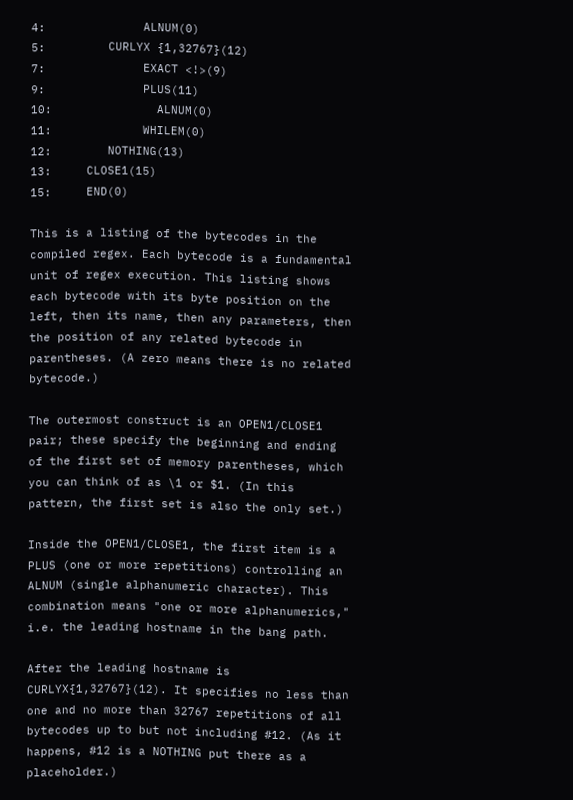4:              ALNUM(0)
5:         CURLYX {1,32767}(12)
7:              EXACT <!>(9)
9:              PLUS(11)
10:               ALNUM(0)
11:             WHILEM(0)
12:        NOTHING(13)
13:     CLOSE1(15)
15:     END(0)

This is a listing of the bytecodes in the compiled regex. Each bytecode is a fundamental unit of regex execution. This listing shows each bytecode with its byte position on the left, then its name, then any parameters, then the position of any related bytecode in parentheses. (A zero means there is no related bytecode.)

The outermost construct is an OPEN1/CLOSE1 pair; these specify the beginning and ending of the first set of memory parentheses, which you can think of as \1 or $1. (In this pattern, the first set is also the only set.)

Inside the OPEN1/CLOSE1, the first item is a PLUS (one or more repetitions) controlling an ALNUM (single alphanumeric character). This combination means "one or more alphanumerics," i.e. the leading hostname in the bang path.

After the leading hostname is CURLYX{1,32767}(12). It specifies no less than one and no more than 32767 repetitions of all bytecodes up to but not including #12. (As it happens, #12 is a NOTHING put there as a placeholder.)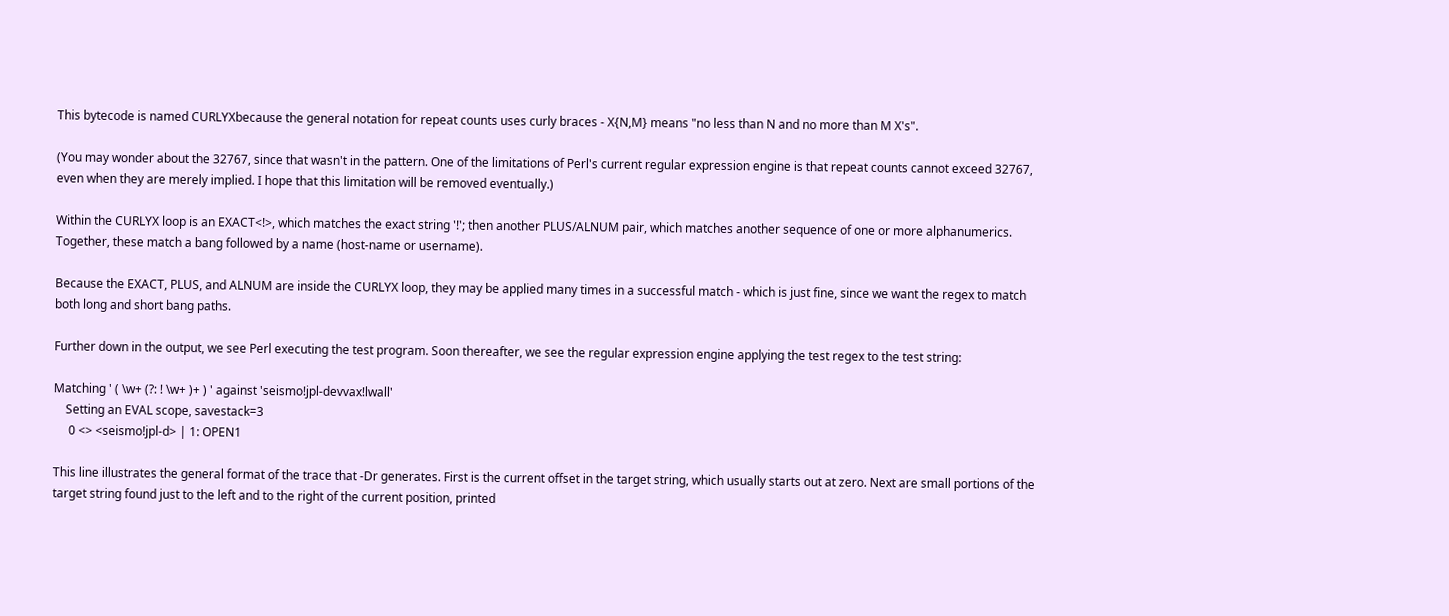This bytecode is named CURLYXbecause the general notation for repeat counts uses curly braces - X{N,M} means "no less than N and no more than M X's".

(You may wonder about the 32767, since that wasn't in the pattern. One of the limitations of Perl's current regular expression engine is that repeat counts cannot exceed 32767, even when they are merely implied. I hope that this limitation will be removed eventually.)

Within the CURLYX loop is an EXACT<!>, which matches the exact string '!'; then another PLUS/ALNUM pair, which matches another sequence of one or more alphanumerics. Together, these match a bang followed by a name (host-name or username).

Because the EXACT, PLUS, and ALNUM are inside the CURLYX loop, they may be applied many times in a successful match - which is just fine, since we want the regex to match both long and short bang paths.

Further down in the output, we see Perl executing the test program. Soon thereafter, we see the regular expression engine applying the test regex to the test string:

Matching ' ( \w+ (?: ! \w+ )+ ) ' against 'seismo!jpl-devvax!lwall'
    Setting an EVAL scope, savestack=3
     0 <> <seismo!jpl-d> | 1: OPEN1

This line illustrates the general format of the trace that -Dr generates. First is the current offset in the target string, which usually starts out at zero. Next are small portions of the target string found just to the left and to the right of the current position, printed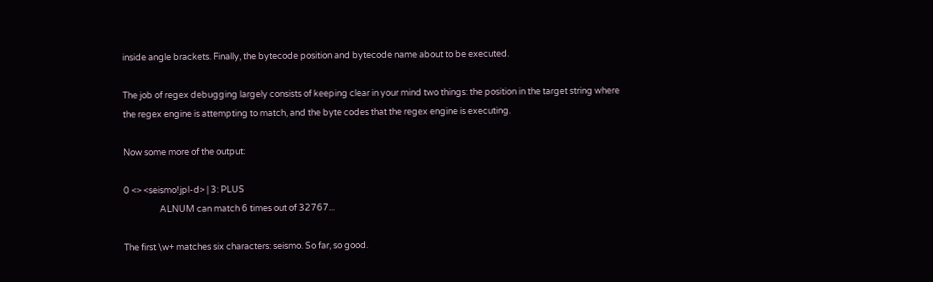inside angle brackets. Finally, the bytecode position and bytecode name about to be executed.

The job of regex debugging largely consists of keeping clear in your mind two things: the position in the target string where the regex engine is attempting to match, and the byte codes that the regex engine is executing.

Now some more of the output:

0 <> <seismo!jpl-d> | 3: PLUS
                  ALNUM can match 6 times out of 32767...

The first \w+ matches six characters: seismo. So far, so good.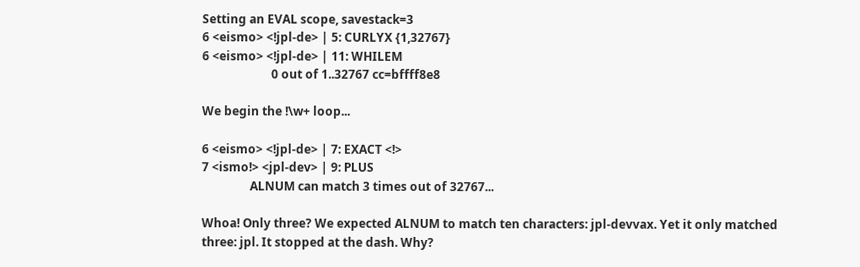Setting an EVAL scope, savestack=3
6 <eismo> <!jpl-de> | 5: CURLYX {1,32767}
6 <eismo> <!jpl-de> | 11: WHILEM
                       0 out of 1..32767 cc=bffff8e8

We begin the !\w+ loop...

6 <eismo> <!jpl-de> | 7: EXACT <!>
7 <ismo!> <jpl-dev> | 9: PLUS
                ALNUM can match 3 times out of 32767...

Whoa! Only three? We expected ALNUM to match ten characters: jpl-devvax. Yet it only matched three: jpl. It stopped at the dash. Why?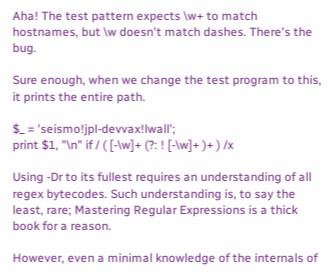Aha! The test pattern expects \w+ to match hostnames, but \w doesn't match dashes. There's the bug.

Sure enough, when we change the test program to this, it prints the entire path.

$_ = 'seismo!jpl-devvax!lwall';
print $1, "\n" if / ( [-\w]+ (?: ! [-\w]+ )+ ) /x

Using -Dr to its fullest requires an understanding of all regex bytecodes. Such understanding is, to say the least, rare; Mastering Regular Expressions is a thick book for a reason.

However, even a minimal knowledge of the internals of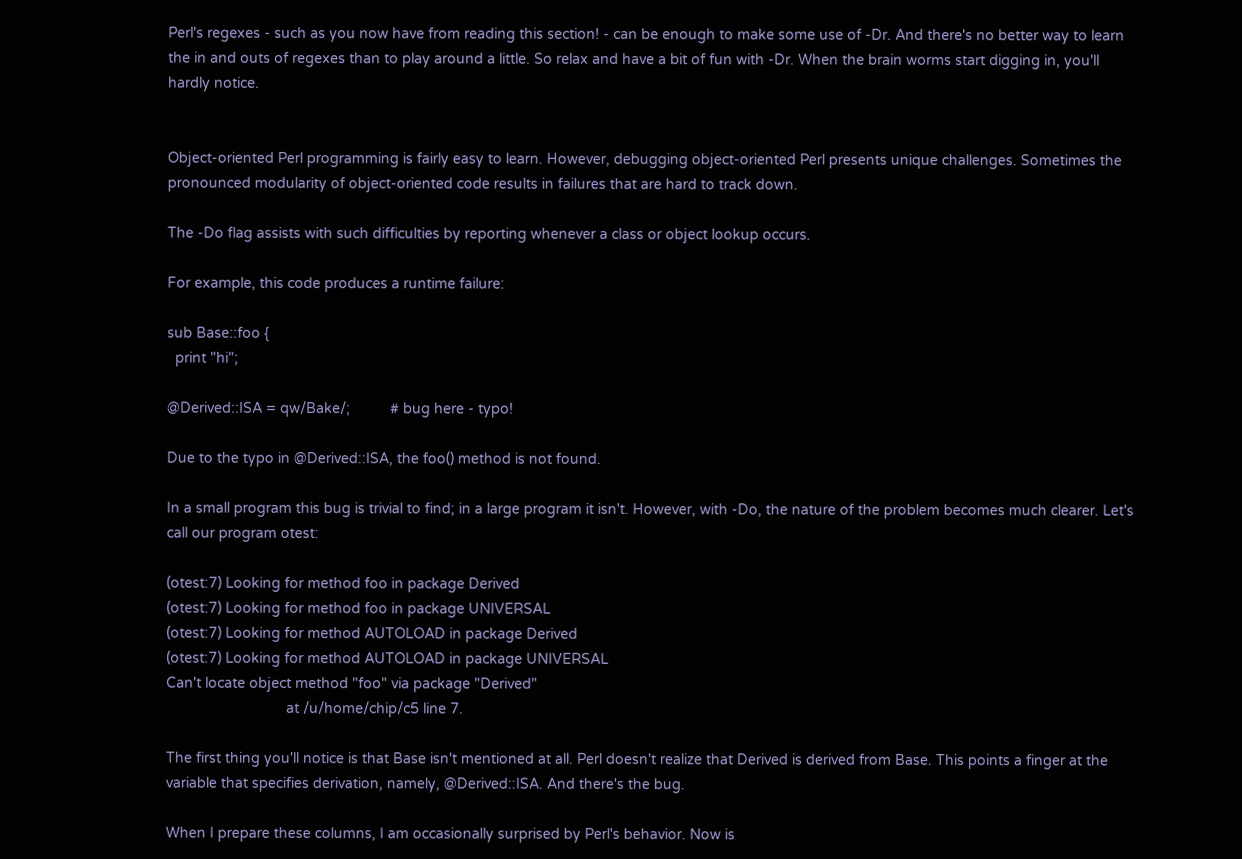Perl's regexes - such as you now have from reading this section! - can be enough to make some use of -Dr. And there's no better way to learn the in and outs of regexes than to play around a little. So relax and have a bit of fun with -Dr. When the brain worms start digging in, you'll hardly notice.


Object-oriented Perl programming is fairly easy to learn. However, debugging object-oriented Perl presents unique challenges. Sometimes the pronounced modularity of object-oriented code results in failures that are hard to track down.

The -Do flag assists with such difficulties by reporting whenever a class or object lookup occurs.

For example, this code produces a runtime failure:

sub Base::foo {
  print "hi";

@Derived::ISA = qw/Bake/;          # bug here - typo!

Due to the typo in @Derived::ISA, the foo() method is not found.

In a small program this bug is trivial to find; in a large program it isn't. However, with -Do, the nature of the problem becomes much clearer. Let's call our program otest:

(otest:7) Looking for method foo in package Derived
(otest:7) Looking for method foo in package UNIVERSAL
(otest:7) Looking for method AUTOLOAD in package Derived
(otest:7) Looking for method AUTOLOAD in package UNIVERSAL
Can't locate object method "foo" via package "Derived"
                              at /u/home/chip/c5 line 7.

The first thing you'll notice is that Base isn't mentioned at all. Perl doesn't realize that Derived is derived from Base. This points a finger at the variable that specifies derivation, namely, @Derived::ISA. And there's the bug.

When I prepare these columns, I am occasionally surprised by Perl's behavior. Now is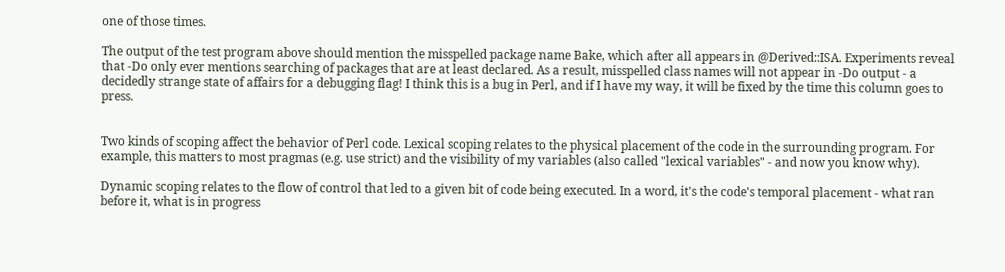one of those times.

The output of the test program above should mention the misspelled package name Bake, which after all appears in @Derived::ISA. Experiments reveal that -Do only ever mentions searching of packages that are at least declared. As a result, misspelled class names will not appear in -Do output - a decidedly strange state of affairs for a debugging flag! I think this is a bug in Perl, and if I have my way, it will be fixed by the time this column goes to press.


Two kinds of scoping affect the behavior of Perl code. Lexical scoping relates to the physical placement of the code in the surrounding program. For example, this matters to most pragmas (e.g. use strict) and the visibility of my variables (also called "lexical variables" - and now you know why).

Dynamic scoping relates to the flow of control that led to a given bit of code being executed. In a word, it's the code's temporal placement - what ran before it, what is in progress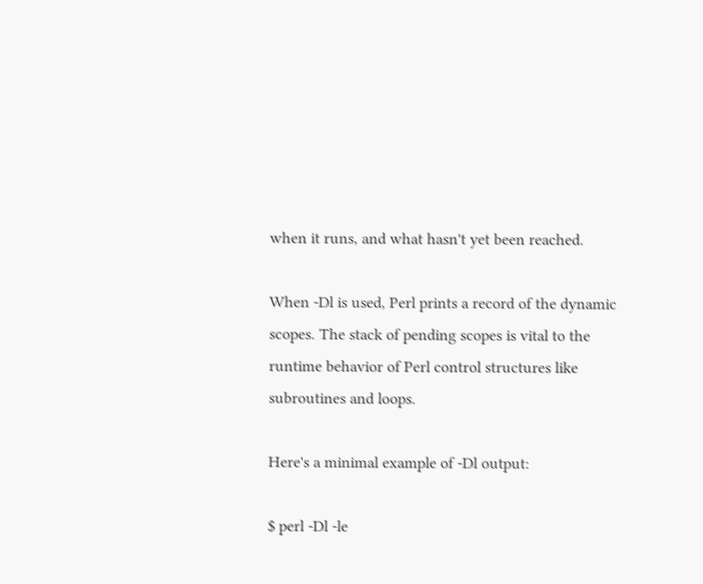when it runs, and what hasn't yet been reached.

When -Dl is used, Perl prints a record of the dynamic scopes. The stack of pending scopes is vital to the runtime behavior of Perl control structures like subroutines and loops.

Here's a minimal example of -Dl output:

$ perl -Dl -le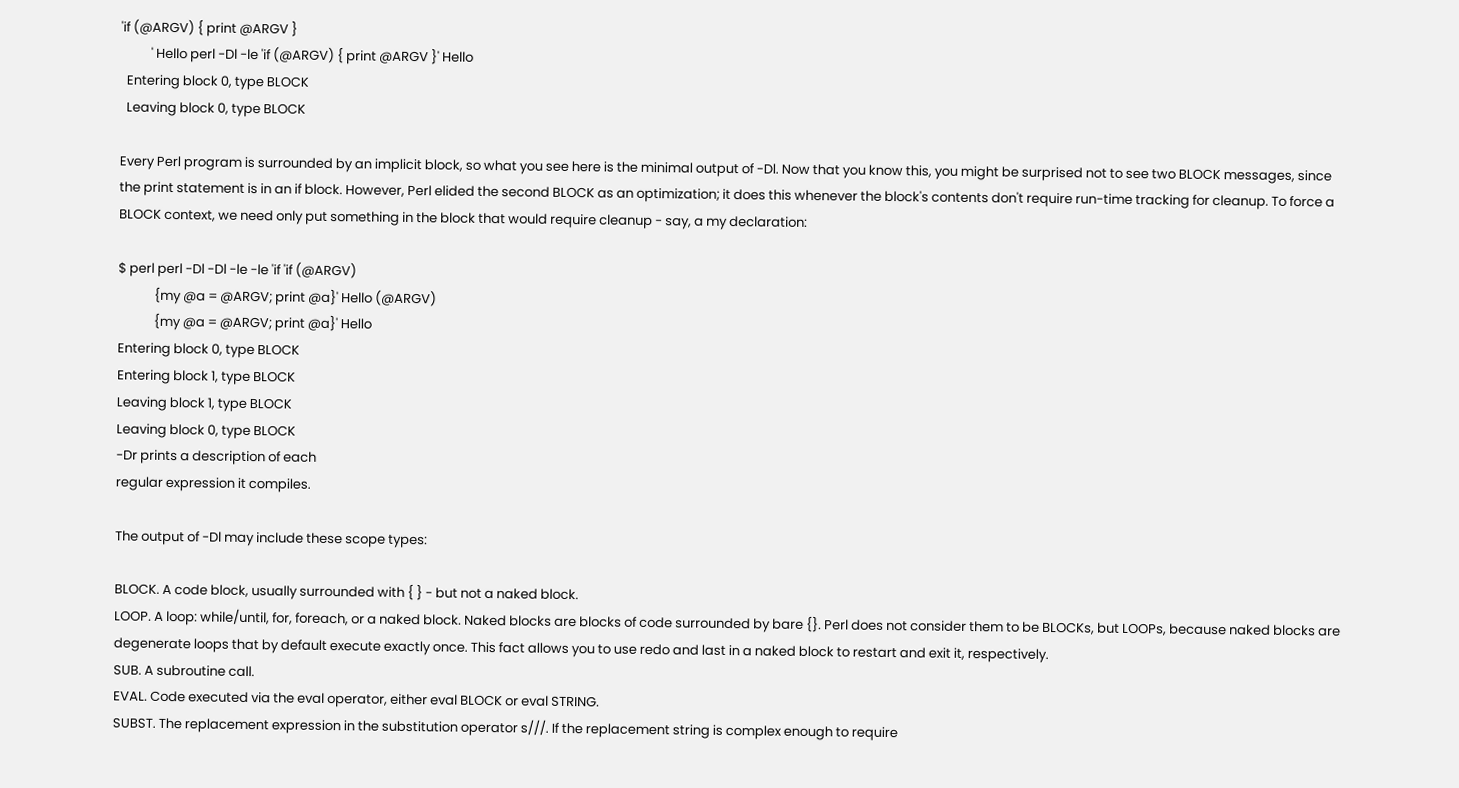'if (@ARGV) { print @ARGV }
          ' Hello perl -Dl -le 'if (@ARGV) { print @ARGV }' Hello
  Entering block 0, type BLOCK
  Leaving block 0, type BLOCK

Every Perl program is surrounded by an implicit block, so what you see here is the minimal output of -Dl. Now that you know this, you might be surprised not to see two BLOCK messages, since the print statement is in an if block. However, Perl elided the second BLOCK as an optimization; it does this whenever the block's contents don't require run-time tracking for cleanup. To force a BLOCK context, we need only put something in the block that would require cleanup - say, a my declaration:

$ perl perl -Dl -Dl -le -le 'if 'if (@ARGV)
            {my @a = @ARGV; print @a}' Hello (@ARGV)
            {my @a = @ARGV; print @a}' Hello
Entering block 0, type BLOCK
Entering block 1, type BLOCK
Leaving block 1, type BLOCK
Leaving block 0, type BLOCK
-Dr prints a description of each
regular expression it compiles.

The output of -Dl may include these scope types:

BLOCK. A code block, usually surrounded with { } - but not a naked block.
LOOP. A loop: while/until, for, foreach, or a naked block. Naked blocks are blocks of code surrounded by bare {}. Perl does not consider them to be BLOCKs, but LOOPs, because naked blocks are degenerate loops that by default execute exactly once. This fact allows you to use redo and last in a naked block to restart and exit it, respectively.
SUB. A subroutine call.
EVAL. Code executed via the eval operator, either eval BLOCK or eval STRING.
SUBST. The replacement expression in the substitution operator s///. If the replacement string is complex enough to require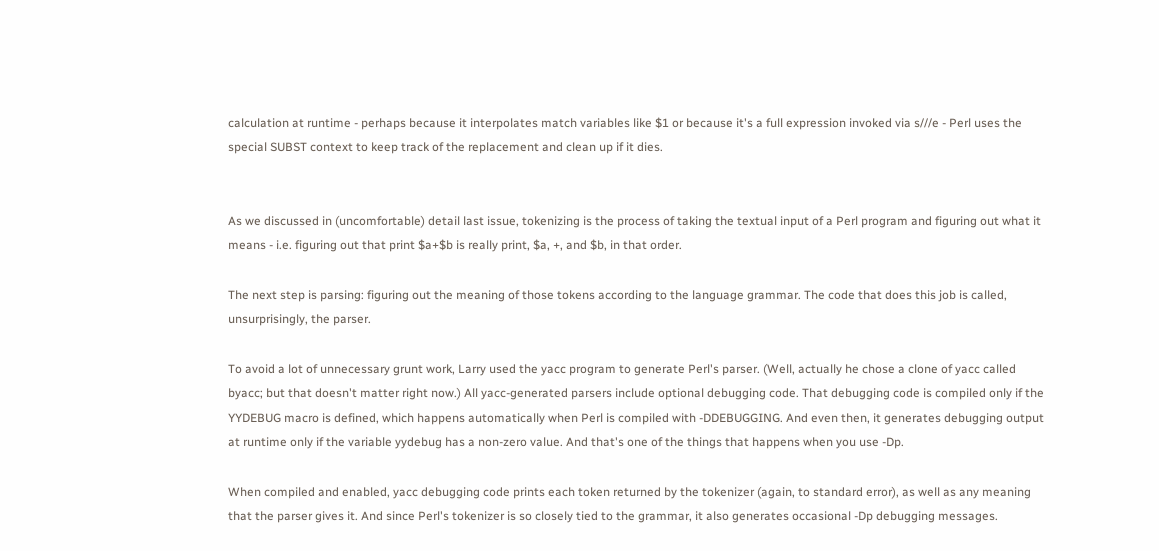calculation at runtime - perhaps because it interpolates match variables like $1 or because it's a full expression invoked via s///e - Perl uses the special SUBST context to keep track of the replacement and clean up if it dies.


As we discussed in (uncomfortable) detail last issue, tokenizing is the process of taking the textual input of a Perl program and figuring out what it means - i.e. figuring out that print $a+$b is really print, $a, +, and $b, in that order.

The next step is parsing: figuring out the meaning of those tokens according to the language grammar. The code that does this job is called, unsurprisingly, the parser.

To avoid a lot of unnecessary grunt work, Larry used the yacc program to generate Perl's parser. (Well, actually he chose a clone of yacc called byacc; but that doesn't matter right now.) All yacc-generated parsers include optional debugging code. That debugging code is compiled only if the YYDEBUG macro is defined, which happens automatically when Perl is compiled with -DDEBUGGING. And even then, it generates debugging output at runtime only if the variable yydebug has a non-zero value. And that's one of the things that happens when you use -Dp.

When compiled and enabled, yacc debugging code prints each token returned by the tokenizer (again, to standard error), as well as any meaning that the parser gives it. And since Perl's tokenizer is so closely tied to the grammar, it also generates occasional -Dp debugging messages.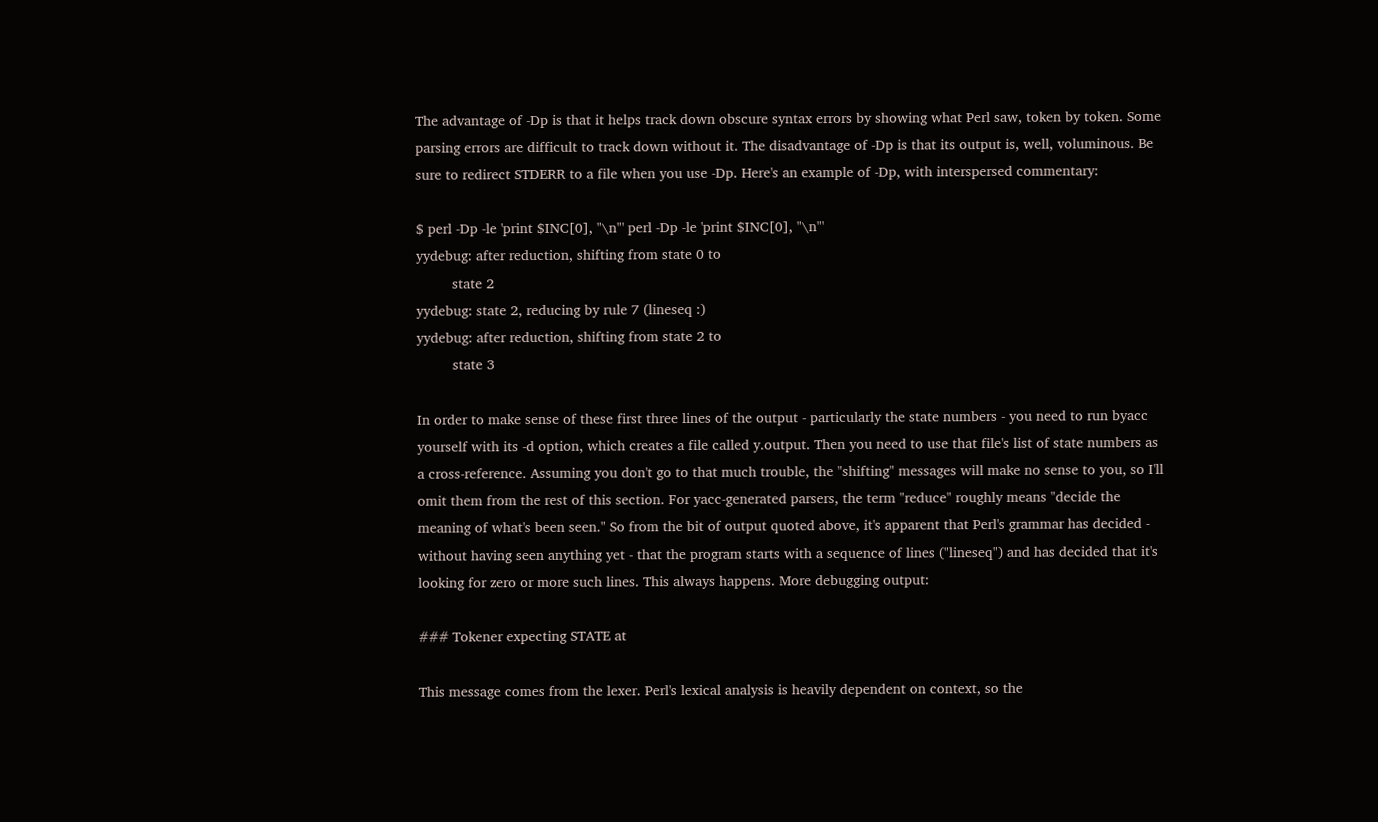The advantage of -Dp is that it helps track down obscure syntax errors by showing what Perl saw, token by token. Some parsing errors are difficult to track down without it. The disadvantage of -Dp is that its output is, well, voluminous. Be sure to redirect STDERR to a file when you use -Dp. Here's an example of -Dp, with interspersed commentary:

$ perl -Dp -le 'print $INC[0], "\n"' perl -Dp -le 'print $INC[0], "\n"'
yydebug: after reduction, shifting from state 0 to
         state 2
yydebug: state 2, reducing by rule 7 (lineseq :)
yydebug: after reduction, shifting from state 2 to
         state 3

In order to make sense of these first three lines of the output - particularly the state numbers - you need to run byacc yourself with its -d option, which creates a file called y.output. Then you need to use that file's list of state numbers as a cross-reference. Assuming you don't go to that much trouble, the "shifting" messages will make no sense to you, so I'll omit them from the rest of this section. For yacc-generated parsers, the term "reduce" roughly means "decide the meaning of what's been seen." So from the bit of output quoted above, it's apparent that Perl's grammar has decided - without having seen anything yet - that the program starts with a sequence of lines ("lineseq") and has decided that it's looking for zero or more such lines. This always happens. More debugging output:

### Tokener expecting STATE at

This message comes from the lexer. Perl's lexical analysis is heavily dependent on context, so the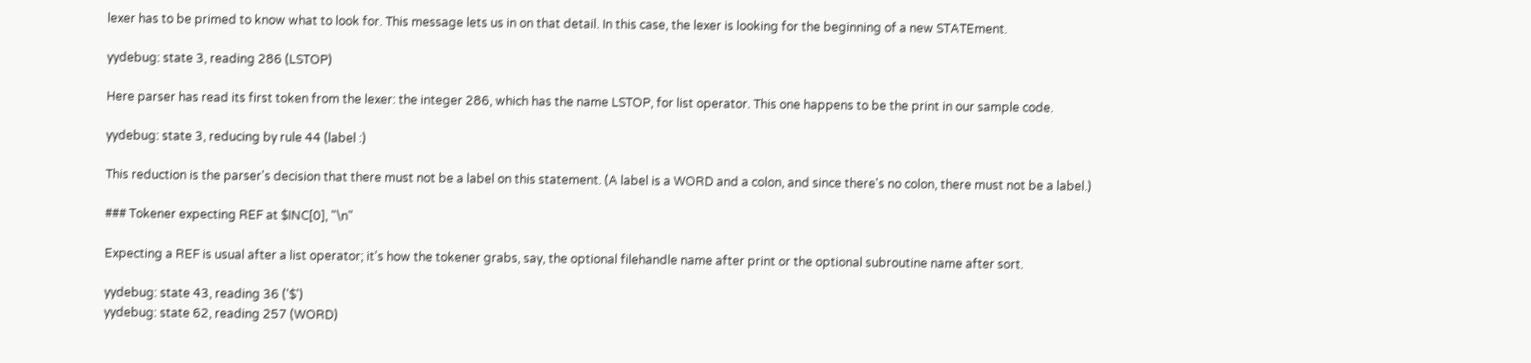lexer has to be primed to know what to look for. This message lets us in on that detail. In this case, the lexer is looking for the beginning of a new STATEment.

yydebug: state 3, reading 286 (LSTOP)

Here parser has read its first token from the lexer: the integer 286, which has the name LSTOP, for list operator. This one happens to be the print in our sample code.

yydebug: state 3, reducing by rule 44 (label :)

This reduction is the parser's decision that there must not be a label on this statement. (A label is a WORD and a colon, and since there's no colon, there must not be a label.)

### Tokener expecting REF at $INC[0], "\n"

Expecting a REF is usual after a list operator; it's how the tokener grabs, say, the optional filehandle name after print or the optional subroutine name after sort.

yydebug: state 43, reading 36 ('$')
yydebug: state 62, reading 257 (WORD)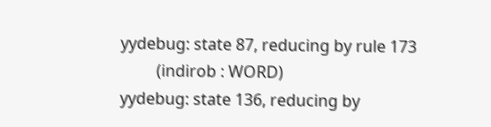yydebug: state 87, reducing by rule 173
         (indirob : WORD)
yydebug: state 136, reducing by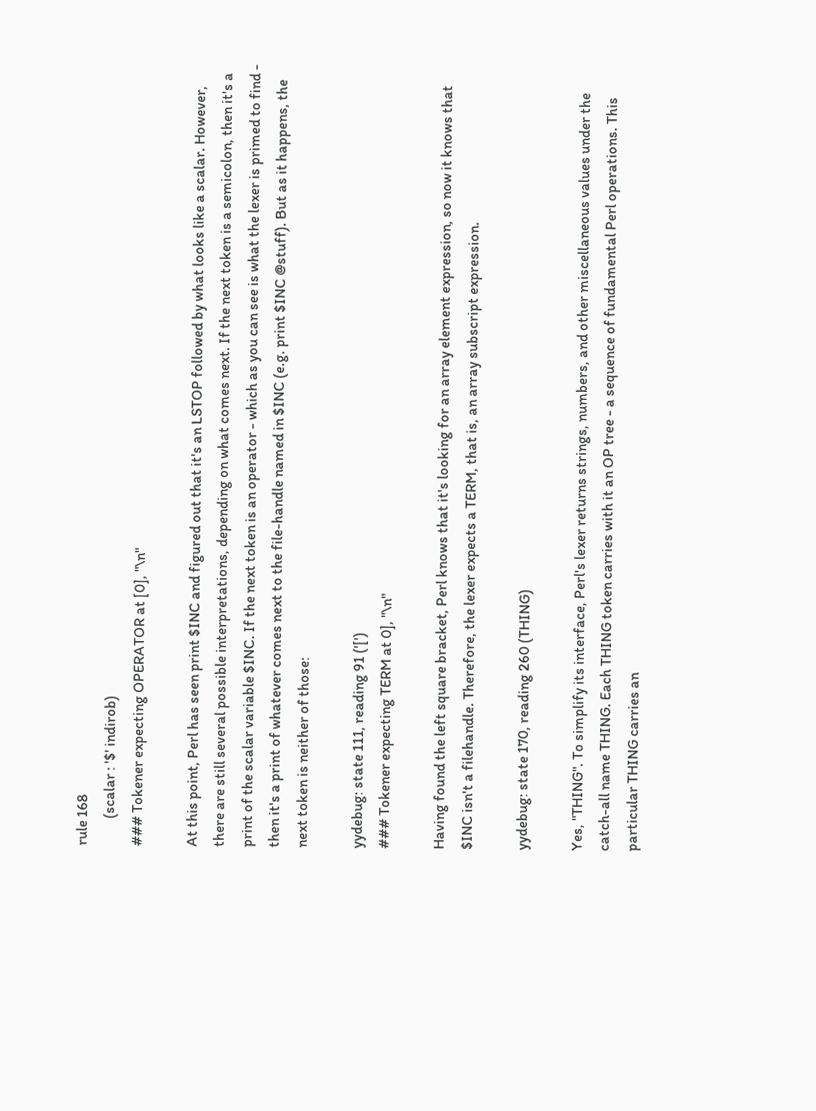rule 168
         (scalar : '$' indirob)
### Tokener expecting OPERATOR at [0], "\n"

At this point, Perl has seen print $INC and figured out that it's an LSTOP followed by what looks like a scalar. However, there are still several possible interpretations, depending on what comes next. If the next token is a semicolon, then it's a print of the scalar variable $INC. If the next token is an operator - which as you can see is what the lexer is primed to find - then it's a print of whatever comes next to the file-handle named in $INC (e.g. print $INC @stuff). But as it happens, the next token is neither of those:

yydebug: state 111, reading 91 ('[')
### Tokener expecting TERM at 0], "\n"

Having found the left square bracket, Perl knows that it's looking for an array element expression, so now it knows that $INC isn't a filehandle. Therefore, the lexer expects a TERM, that is, an array subscript expression.

yydebug: state 170, reading 260 (THING)

Yes, "THING". To simplify its interface, Perl's lexer returns strings, numbers, and other miscellaneous values under the catch-all name THING. Each THING token carries with it an OP tree - a sequence of fundamental Perl operations. This particular THING carries an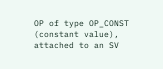OP of type OP_CONST (constant value), attached to an SV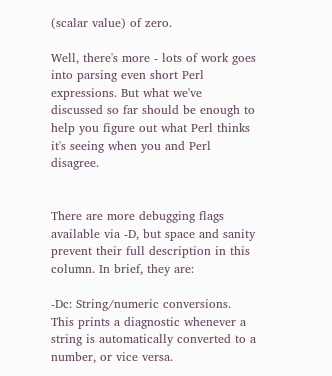(scalar value) of zero.

Well, there's more - lots of work goes into parsing even short Perl expressions. But what we've discussed so far should be enough to help you figure out what Perl thinks it's seeing when you and Perl disagree.


There are more debugging flags available via -D, but space and sanity prevent their full description in this column. In brief, they are:

-Dc: String/numeric conversions. This prints a diagnostic whenever a string is automatically converted to a number, or vice versa.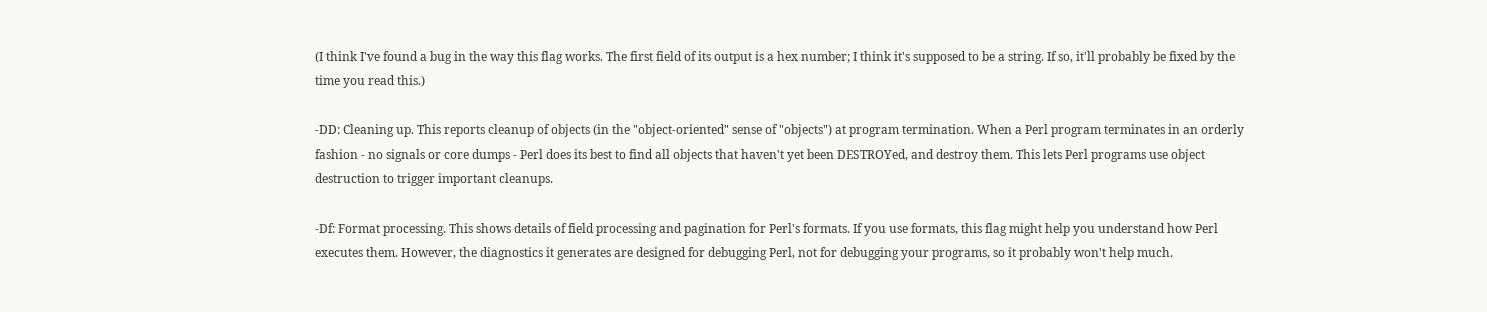(I think I've found a bug in the way this flag works. The first field of its output is a hex number; I think it's supposed to be a string. If so, it'll probably be fixed by the time you read this.)

-DD: Cleaning up. This reports cleanup of objects (in the "object-oriented" sense of "objects") at program termination. When a Perl program terminates in an orderly fashion - no signals or core dumps - Perl does its best to find all objects that haven't yet been DESTROYed, and destroy them. This lets Perl programs use object destruction to trigger important cleanups.

-Df: Format processing. This shows details of field processing and pagination for Perl's formats. If you use formats, this flag might help you understand how Perl executes them. However, the diagnostics it generates are designed for debugging Perl, not for debugging your programs, so it probably won't help much.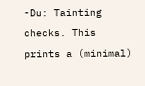-Du: Tainting checks. This prints a (minimal)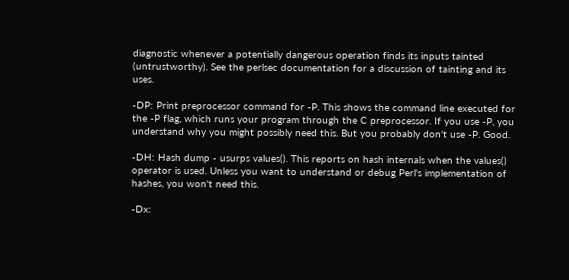diagnostic whenever a potentially dangerous operation finds its inputs tainted (untrustworthy). See the perlsec documentation for a discussion of tainting and its uses.

-DP: Print preprocessor command for -P. This shows the command line executed for the -P flag, which runs your program through the C preprocessor. If you use -P, you understand why you might possibly need this. But you probably don't use -P. Good.

-DH: Hash dump - usurps values(). This reports on hash internals when the values() operator is used. Unless you want to understand or debug Perl's implementation of hashes, you won't need this.

-Dx: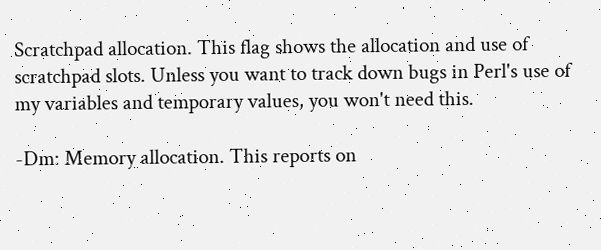Scratchpad allocation. This flag shows the allocation and use of scratchpad slots. Unless you want to track down bugs in Perl's use of my variables and temporary values, you won't need this.

-Dm: Memory allocation. This reports on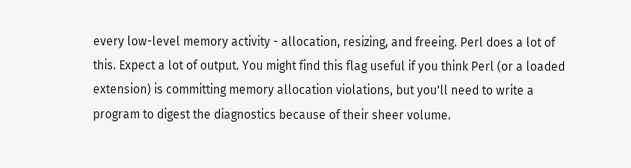every low-level memory activity - allocation, resizing, and freeing. Perl does a lot of this. Expect a lot of output. You might find this flag useful if you think Perl (or a loaded extension) is committing memory allocation violations, but you'll need to write a program to digest the diagnostics because of their sheer volume.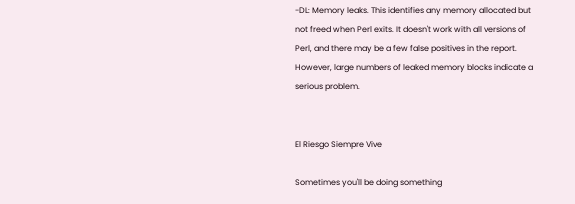-DL: Memory leaks. This identifies any memory allocated but not freed when Perl exits. It doesn't work with all versions of Perl, and there may be a few false positives in the report. However, large numbers of leaked memory blocks indicate a serious problem.


El Riesgo Siempre Vive

Sometimes you'll be doing something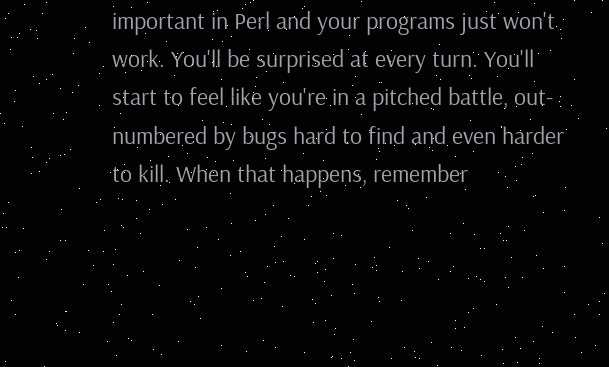important in Perl and your programs just won't work. You'll be surprised at every turn. You'll start to feel like you're in a pitched battle, out-numbered by bugs hard to find and even harder to kill. When that happens, remember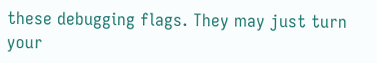these debugging flags. They may just turn your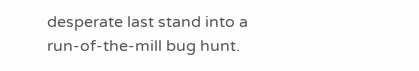desperate last stand into a run-of-the-mill bug hunt.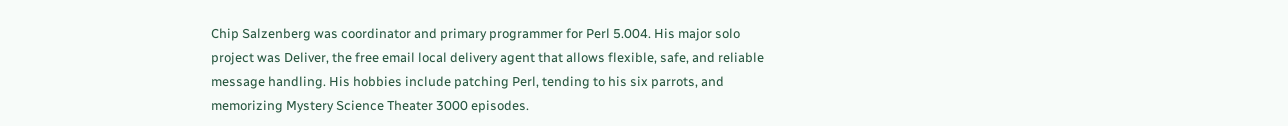Chip Salzenberg was coordinator and primary programmer for Perl 5.004. His major solo project was Deliver, the free email local delivery agent that allows flexible, safe, and reliable message handling. His hobbies include patching Perl, tending to his six parrots, and memorizing Mystery Science Theater 3000 episodes.